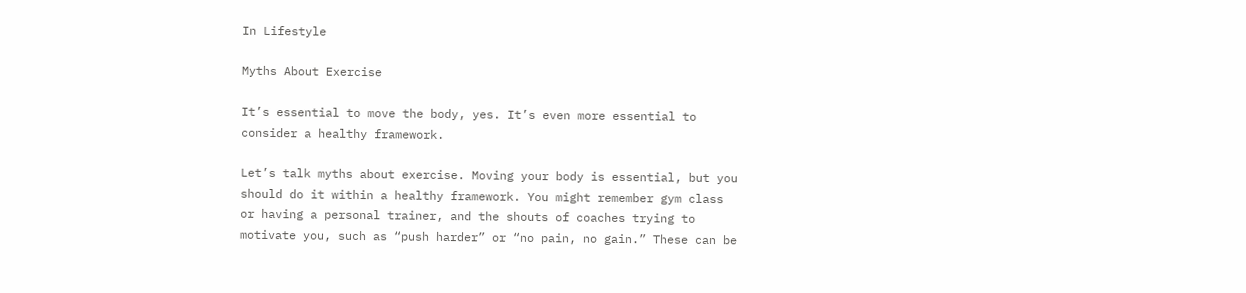In Lifestyle

Myths About Exercise

It’s essential to move the body, yes. It’s even more essential to consider a healthy framework.

Let’s talk myths about exercise. Moving your body is essential, but you should do it within a healthy framework. You might remember gym class or having a personal trainer, and the shouts of coaches trying to motivate you, such as “push harder” or “no pain, no gain.” These can be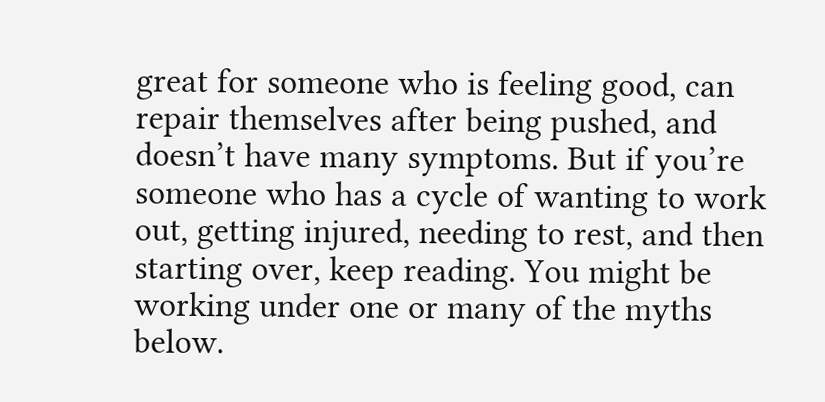great for someone who is feeling good, can repair themselves after being pushed, and doesn’t have many symptoms. But if you’re someone who has a cycle of wanting to work out, getting injured, needing to rest, and then starting over, keep reading. You might be working under one or many of the myths below.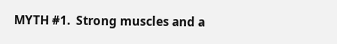MYTH #1.  Strong muscles and a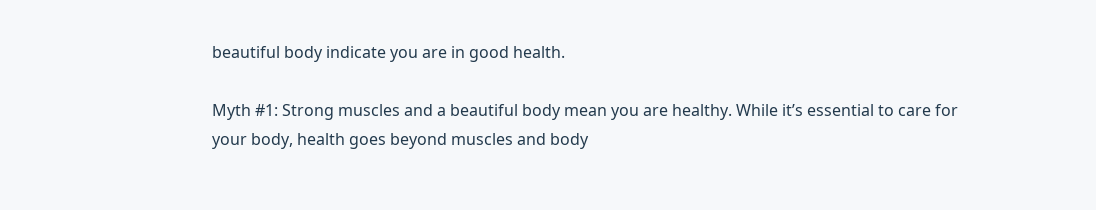beautiful body indicate you are in good health.

Myth #1: Strong muscles and a beautiful body mean you are healthy. While it’s essential to care for your body, health goes beyond muscles and body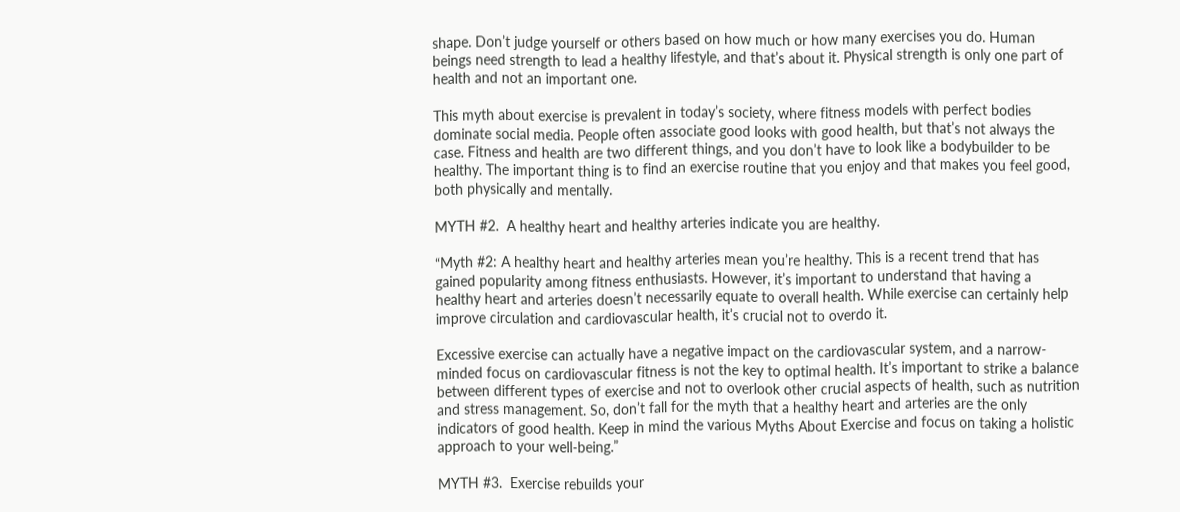shape. Don’t judge yourself or others based on how much or how many exercises you do. Human beings need strength to lead a healthy lifestyle, and that’s about it. Physical strength is only one part of health and not an important one.

This myth about exercise is prevalent in today’s society, where fitness models with perfect bodies dominate social media. People often associate good looks with good health, but that’s not always the case. Fitness and health are two different things, and you don’t have to look like a bodybuilder to be healthy. The important thing is to find an exercise routine that you enjoy and that makes you feel good, both physically and mentally.

MYTH #2.  A healthy heart and healthy arteries indicate you are healthy.

“Myth #2: A healthy heart and healthy arteries mean you’re healthy. This is a recent trend that has gained popularity among fitness enthusiasts. However, it’s important to understand that having a healthy heart and arteries doesn’t necessarily equate to overall health. While exercise can certainly help improve circulation and cardiovascular health, it’s crucial not to overdo it.

Excessive exercise can actually have a negative impact on the cardiovascular system, and a narrow-minded focus on cardiovascular fitness is not the key to optimal health. It’s important to strike a balance between different types of exercise and not to overlook other crucial aspects of health, such as nutrition and stress management. So, don’t fall for the myth that a healthy heart and arteries are the only indicators of good health. Keep in mind the various Myths About Exercise and focus on taking a holistic approach to your well-being.”

MYTH #3.  Exercise rebuilds your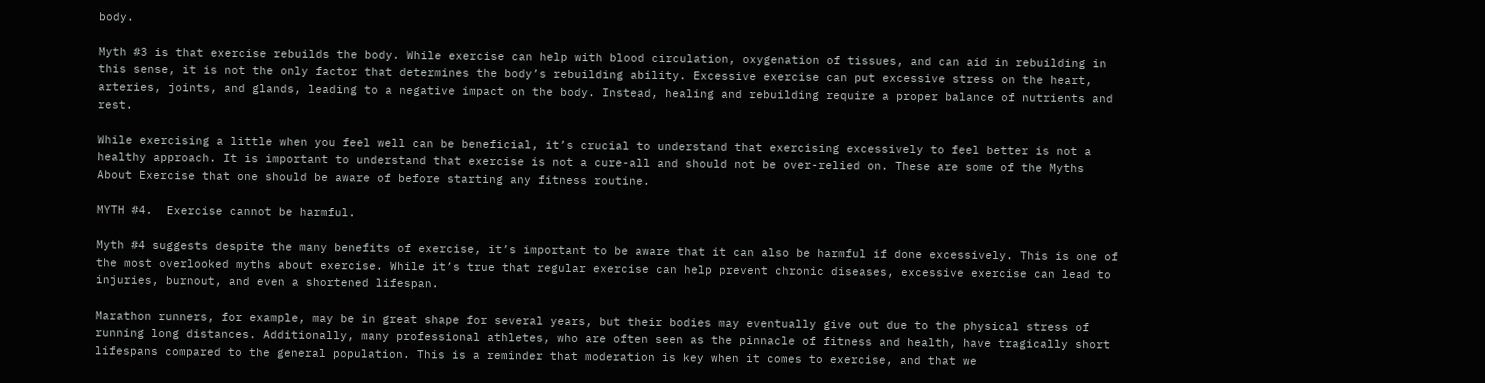body.

Myth #3 is that exercise rebuilds the body. While exercise can help with blood circulation, oxygenation of tissues, and can aid in rebuilding in this sense, it is not the only factor that determines the body’s rebuilding ability. Excessive exercise can put excessive stress on the heart, arteries, joints, and glands, leading to a negative impact on the body. Instead, healing and rebuilding require a proper balance of nutrients and rest.

While exercising a little when you feel well can be beneficial, it’s crucial to understand that exercising excessively to feel better is not a healthy approach. It is important to understand that exercise is not a cure-all and should not be over-relied on. These are some of the Myths About Exercise that one should be aware of before starting any fitness routine.

MYTH #4.  Exercise cannot be harmful.

Myth #4 suggests despite the many benefits of exercise, it’s important to be aware that it can also be harmful if done excessively. This is one of the most overlooked myths about exercise. While it’s true that regular exercise can help prevent chronic diseases, excessive exercise can lead to injuries, burnout, and even a shortened lifespan.

Marathon runners, for example, may be in great shape for several years, but their bodies may eventually give out due to the physical stress of running long distances. Additionally, many professional athletes, who are often seen as the pinnacle of fitness and health, have tragically short lifespans compared to the general population. This is a reminder that moderation is key when it comes to exercise, and that we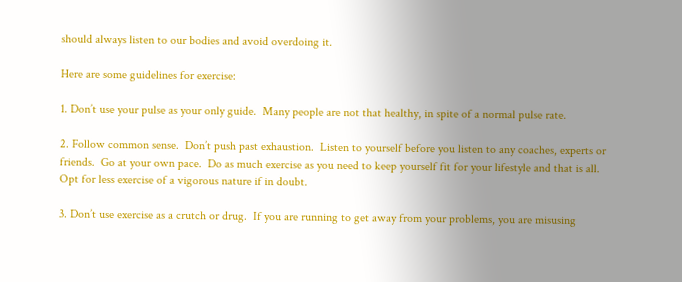should always listen to our bodies and avoid overdoing it.

Here are some guidelines for exercise:

1. Don’t use your pulse as your only guide.  Many people are not that healthy, in spite of a normal pulse rate.

2. Follow common sense.  Don’t push past exhaustion.  Listen to yourself before you listen to any coaches, experts or friends.  Go at your own pace.  Do as much exercise as you need to keep yourself fit for your lifestyle and that is all.  Opt for less exercise of a vigorous nature if in doubt.

3. Don’t use exercise as a crutch or drug.  If you are running to get away from your problems, you are misusing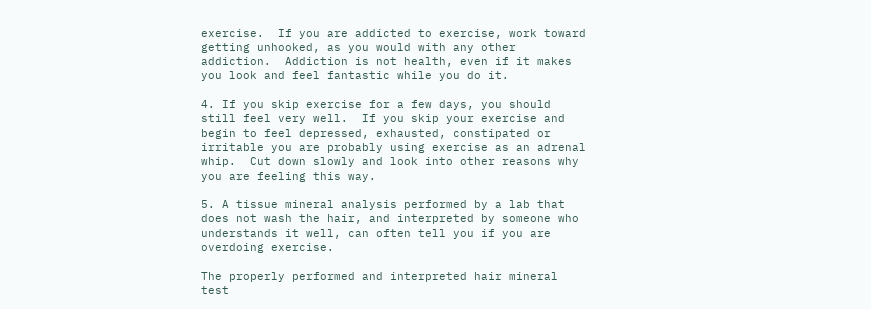exercise.  If you are addicted to exercise, work toward getting unhooked, as you would with any other addiction.  Addiction is not health, even if it makes you look and feel fantastic while you do it.

4. If you skip exercise for a few days, you should still feel very well.  If you skip your exercise and begin to feel depressed, exhausted, constipated or irritable you are probably using exercise as an adrenal whip.  Cut down slowly and look into other reasons why you are feeling this way.

5. A tissue mineral analysis performed by a lab that does not wash the hair, and interpreted by someone who understands it well, can often tell you if you are overdoing exercise.

The properly performed and interpreted hair mineral test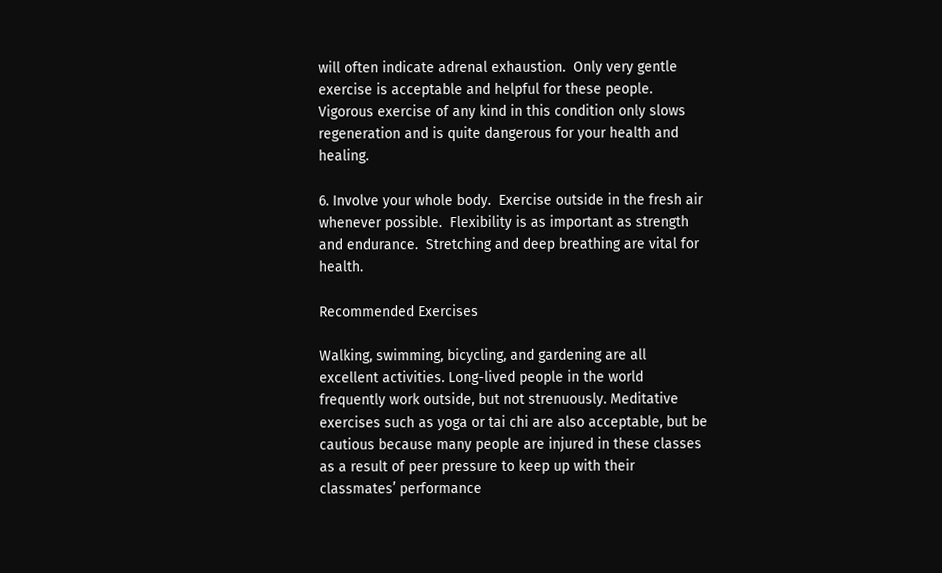will often indicate adrenal exhaustion.  Only very gentle exercise is acceptable and helpful for these people.  Vigorous exercise of any kind in this condition only slows regeneration and is quite dangerous for your health and healing.

6. Involve your whole body.  Exercise outside in the fresh air whenever possible.  Flexibility is as important as strength and endurance.  Stretching and deep breathing are vital for health.

Recommended Exercises

Walking, swimming, bicycling, and gardening are all excellent activities. Long-lived people in the world frequently work outside, but not strenuously. Meditative exercises such as yoga or tai chi are also acceptable, but be cautious because many people are injured in these classes as a result of peer pressure to keep up with their classmates’ performance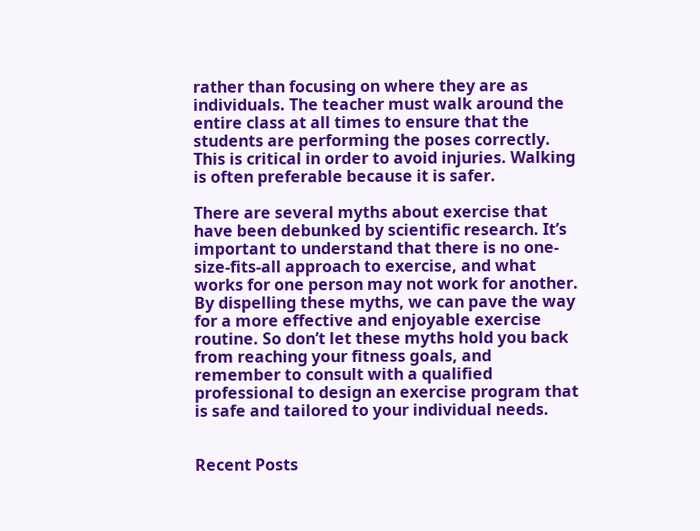rather than focusing on where they are as individuals. The teacher must walk around the entire class at all times to ensure that the students are performing the poses correctly. This is critical in order to avoid injuries. Walking is often preferable because it is safer.

There are several myths about exercise that have been debunked by scientific research. It’s important to understand that there is no one-size-fits-all approach to exercise, and what works for one person may not work for another. By dispelling these myths, we can pave the way for a more effective and enjoyable exercise routine. So don’t let these myths hold you back from reaching your fitness goals, and remember to consult with a qualified professional to design an exercise program that is safe and tailored to your individual needs.


Recent Posts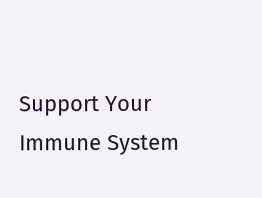Support Your Immune System